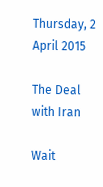Thursday, 2 April 2015

The Deal with Iran

Wait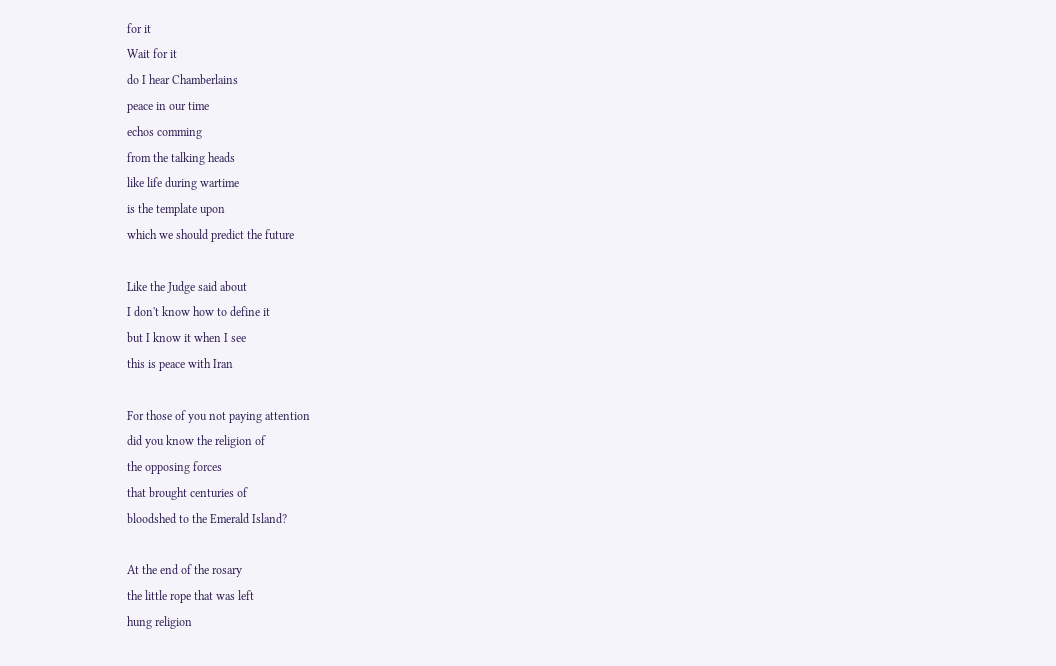for it
Wait for it
do I hear Chamberlains
peace in our time
echos comming
from the talking heads
like life during wartime
is the template upon
which we should predict the future

Like the Judge said about
I don't know how to define it
but I know it when I see
this is peace with Iran

For those of you not paying attention
did you know the religion of
the opposing forces
that brought centuries of
bloodshed to the Emerald Island?

At the end of the rosary
the little rope that was left
hung religion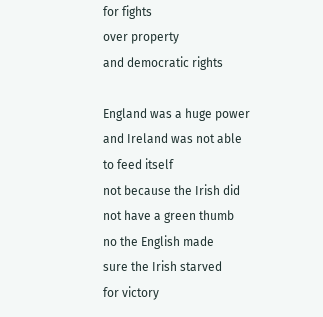for fights
over property
and democratic rights

England was a huge power
and Ireland was not able
to feed itself
not because the Irish did
not have a green thumb
no the English made
sure the Irish starved
for victory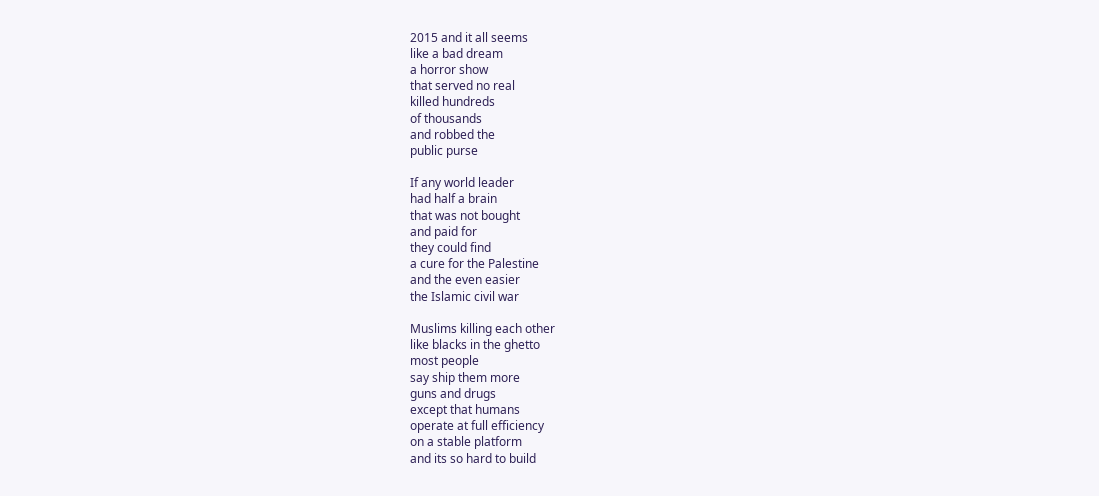2015 and it all seems
like a bad dream
a horror show
that served no real
killed hundreds
of thousands
and robbed the
public purse

If any world leader
had half a brain
that was not bought
and paid for
they could find
a cure for the Palestine
and the even easier
the Islamic civil war

Muslims killing each other
like blacks in the ghetto
most people
say ship them more
guns and drugs
except that humans
operate at full efficiency
on a stable platform
and its so hard to build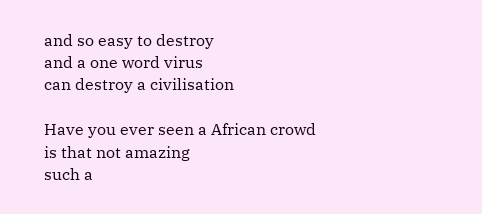and so easy to destroy
and a one word virus
can destroy a civilisation

Have you ever seen a African crowd
is that not amazing
such a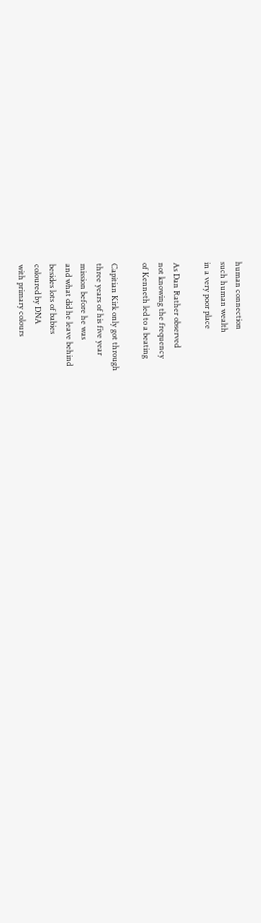human connection
such human wealth
in a very poor place

As Dan Rather observed
not knowing the frequency
of Kenneth led to a beating

Capitian Kirk only got through
three years of his five year
mission before he was
and what did he leave behind
besides lots of babies
coloured by DNA
with primary colours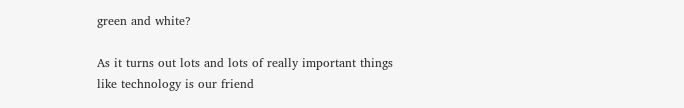green and white?

As it turns out lots and lots of really important things
like technology is our friend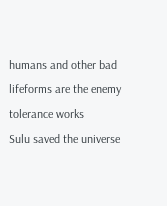humans and other bad lifeforms are the enemy
tolerance works
Sulu saved the universe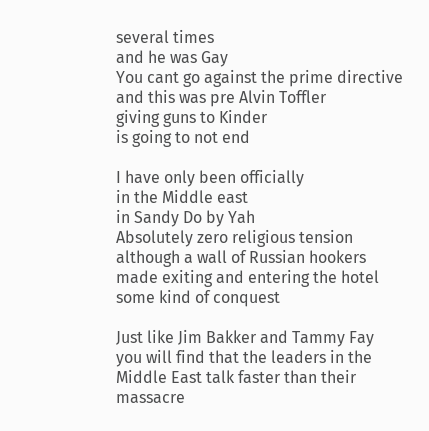several times
and he was Gay
You cant go against the prime directive
and this was pre Alvin Toffler
giving guns to Kinder
is going to not end

I have only been officially
in the Middle east
in Sandy Do by Yah
Absolutely zero religious tension
although a wall of Russian hookers
made exiting and entering the hotel
some kind of conquest

Just like Jim Bakker and Tammy Fay
you will find that the leaders in the
Middle East talk faster than their
massacre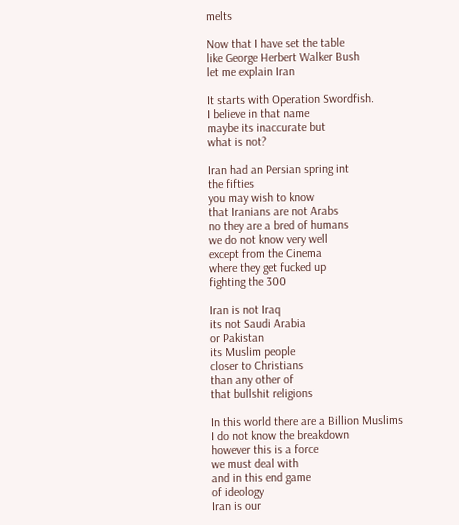melts

Now that I have set the table
like George Herbert Walker Bush
let me explain Iran

It starts with Operation Swordfish.
I believe in that name
maybe its inaccurate but
what is not?

Iran had an Persian spring int
the fifties
you may wish to know
that Iranians are not Arabs
no they are a bred of humans
we do not know very well
except from the Cinema
where they get fucked up
fighting the 300

Iran is not Iraq
its not Saudi Arabia
or Pakistan
its Muslim people
closer to Christians
than any other of
that bullshit religions

In this world there are a Billion Muslims
I do not know the breakdown
however this is a force
we must deal with
and in this end game
of ideology
Iran is our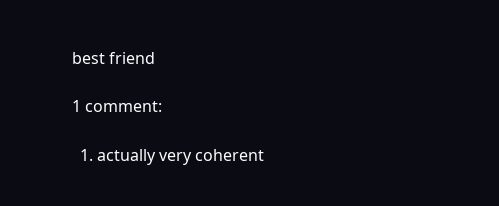best friend

1 comment:

  1. actually very coherent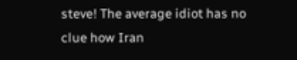steve! The average idiot has no clue how Iran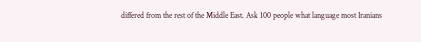differed from the rest of the Middle East. Ask 100 people what language most Iranians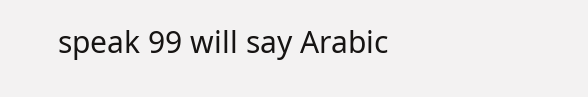speak 99 will say Arabic